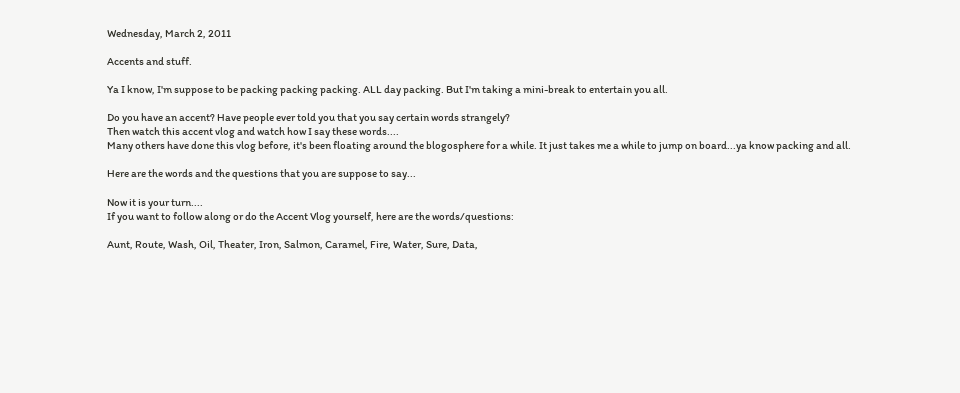Wednesday, March 2, 2011

Accents and stuff.

Ya I know, I'm suppose to be packing packing packing. ALL day packing. But I'm taking a mini-break to entertain you all.

Do you have an accent? Have people ever told you that you say certain words strangely?
Then watch this accent vlog and watch how I say these words....
Many others have done this vlog before, it's been floating around the blogosphere for a while. It just takes me a while to jump on board...ya know packing and all.

Here are the words and the questions that you are suppose to say...

Now it is your turn....
If you want to follow along or do the Accent Vlog yourself, here are the words/questions:

Aunt, Route, Wash, Oil, Theater, Iron, Salmon, Caramel, Fire, Water, Sure, Data,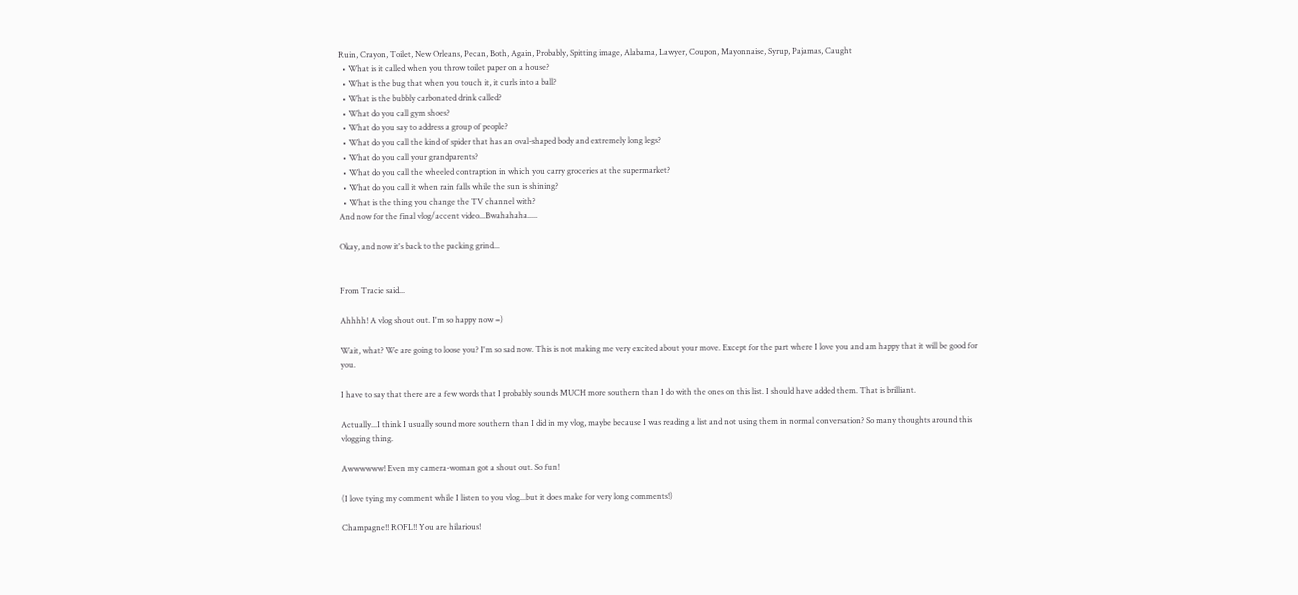Ruin, Crayon, Toilet, New Orleans, Pecan, Both, Again, Probably, Spitting image, Alabama, Lawyer, Coupon, Mayonnaise, Syrup, Pajamas, Caught
  • What is it called when you throw toilet paper on a house?
  • What is the bug that when you touch it, it curls into a ball?
  • What is the bubbly carbonated drink called?
  • What do you call gym shoes?
  • What do you say to address a group of people?
  • What do you call the kind of spider that has an oval-shaped body and extremely long legs?
  • What do you call your grandparents?
  • What do you call the wheeled contraption in which you carry groceries at the supermarket?
  • What do you call it when rain falls while the sun is shining?
  • What is the thing you change the TV channel with?
And now for the final vlog/accent video...Bwahahaha.....

Okay, and now it's back to the packing grind...


From Tracie said...

Ahhhh! A vlog shout out. I'm so happy now =)

Wait, what? We are going to loose you? I'm so sad now. This is not making me very excited about your move. Except for the part where I love you and am happy that it will be good for you.

I have to say that there are a few words that I probably sounds MUCH more southern than I do with the ones on this list. I should have added them. That is brilliant.

Actually...I think I usually sound more southern than I did in my vlog, maybe because I was reading a list and not using them in normal conversation? So many thoughts around this vlogging thing.

Awwwwww! Even my camera-woman got a shout out. So fun!

(I love tying my comment while I listen to you vlog...but it does make for very long comments!)

Champagne!! ROFL!! You are hilarious!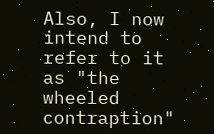Also, I now intend to refer to it as "the wheeled contraption"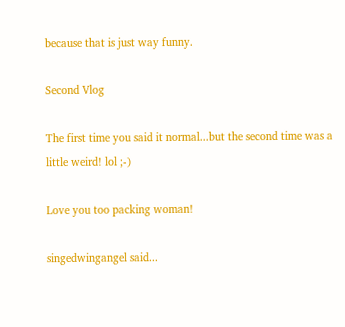because that is just way funny.

Second Vlog

The first time you said it normal...but the second time was a little weird! lol ;-)

Love you too packing woman!

singedwingangel said...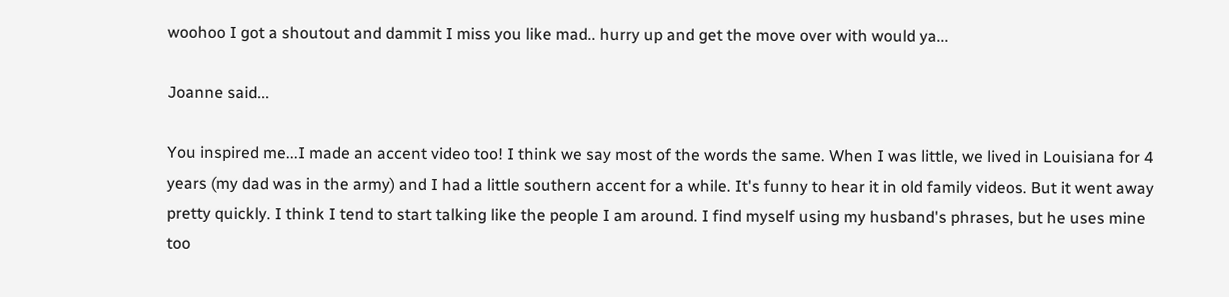woohoo I got a shoutout and dammit I miss you like mad.. hurry up and get the move over with would ya...

Joanne said...

You inspired me...I made an accent video too! I think we say most of the words the same. When I was little, we lived in Louisiana for 4 years (my dad was in the army) and I had a little southern accent for a while. It's funny to hear it in old family videos. But it went away pretty quickly. I think I tend to start talking like the people I am around. I find myself using my husband's phrases, but he uses mine too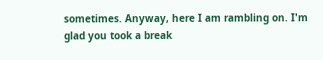sometimes. Anyway, here I am rambling on. I'm glad you took a break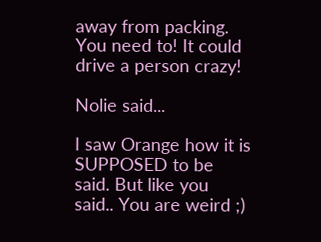away from packing. You need to! It could drive a person crazy!

Nolie said...

I saw Orange how it is SUPPOSED to be said. But like you said.. You are weird ;)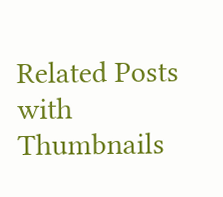Related Posts with Thumbnails